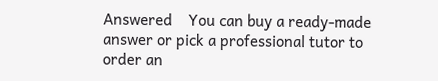Answered    You can buy a ready-made answer or pick a professional tutor to order an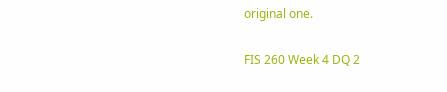original one.

FIS 260 Week 4 DQ 2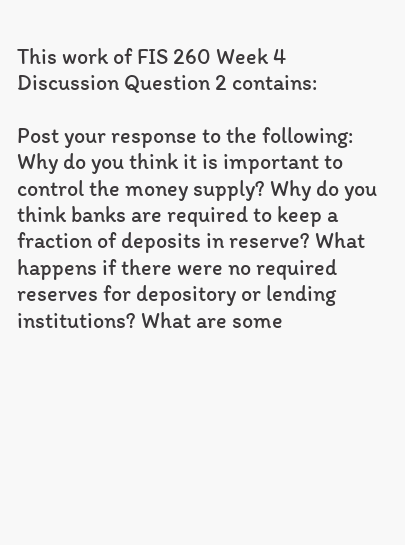This work of FIS 260 Week 4 Discussion Question 2 contains:

Post your response to the following: Why do you think it is important to control the money supply? Why do you think banks are required to keep a fraction of deposits in reserve? What happens if there were no required reserves for depository or lending institutions? What are some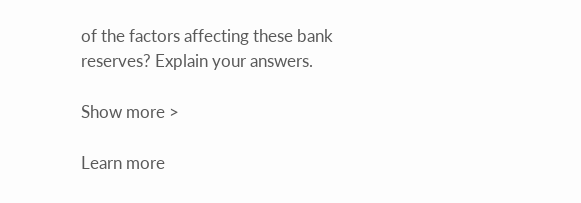of the factors affecting these bank reserves? Explain your answers.

Show more >

Learn more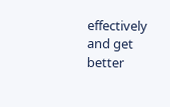effectively and get better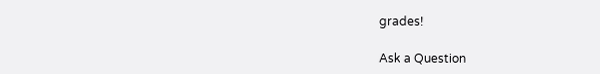grades!

Ask a Question